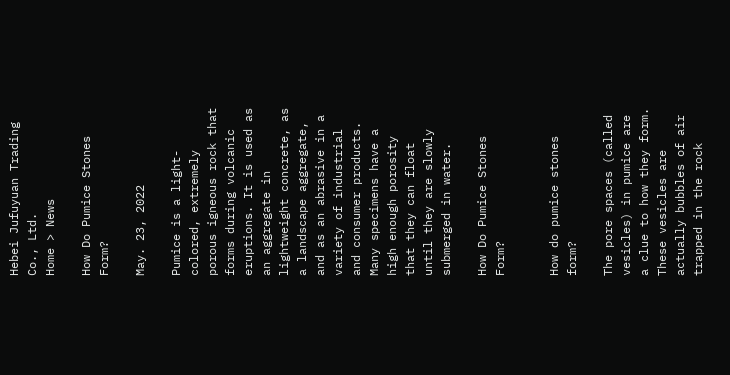Hebei Jufuyuan Trading Co., Ltd.
Home > News

How Do Pumice Stones Form?

May. 23, 2022

Pumice is a light-colored, extremely porous igneous rock that forms during volcanic eruptions. It is used as an aggregate in lightweight concrete, as a landscape aggregate, and as an abrasive in a variety of industrial and consumer products. Many specimens have a high enough porosity that they can float until they are slowly submerged in water.

How Do Pumice Stones Form?


How do pumice stones form?

The pore spaces (called vesicles) in pumice are a clue to how they form. These vesicles are actually bubbles of air trapped in the rock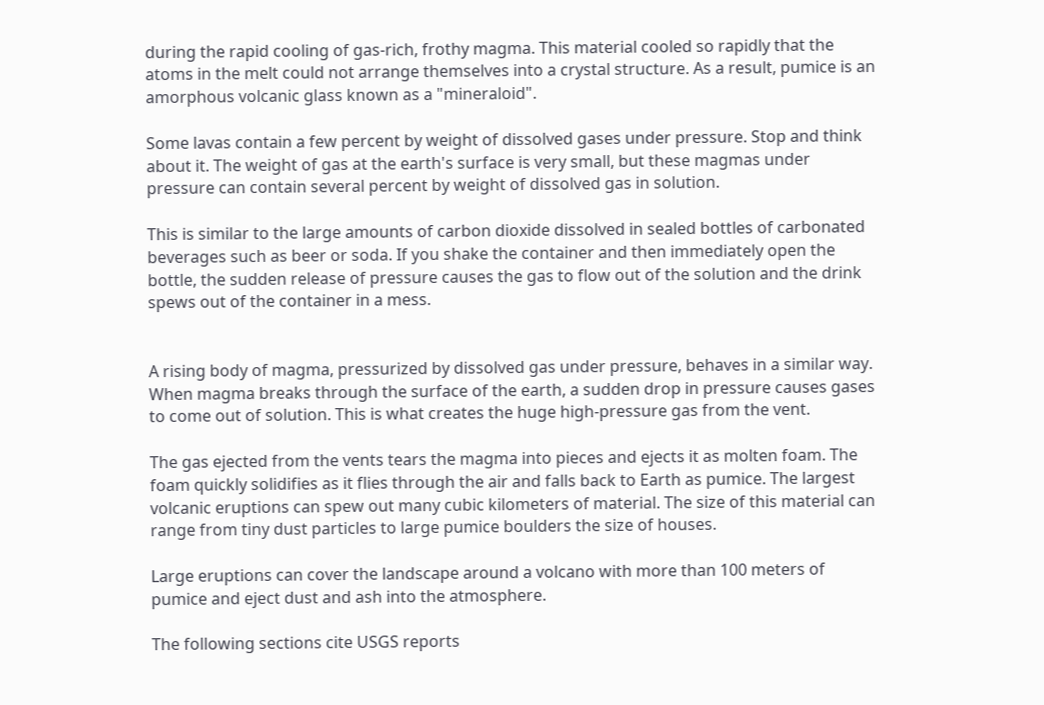during the rapid cooling of gas-rich, frothy magma. This material cooled so rapidly that the atoms in the melt could not arrange themselves into a crystal structure. As a result, pumice is an amorphous volcanic glass known as a "mineraloid".

Some lavas contain a few percent by weight of dissolved gases under pressure. Stop and think about it. The weight of gas at the earth's surface is very small, but these magmas under pressure can contain several percent by weight of dissolved gas in solution.

This is similar to the large amounts of carbon dioxide dissolved in sealed bottles of carbonated beverages such as beer or soda. If you shake the container and then immediately open the bottle, the sudden release of pressure causes the gas to flow out of the solution and the drink spews out of the container in a mess.


A rising body of magma, pressurized by dissolved gas under pressure, behaves in a similar way. When magma breaks through the surface of the earth, a sudden drop in pressure causes gases to come out of solution. This is what creates the huge high-pressure gas from the vent.

The gas ejected from the vents tears the magma into pieces and ejects it as molten foam. The foam quickly solidifies as it flies through the air and falls back to Earth as pumice. The largest volcanic eruptions can spew out many cubic kilometers of material. The size of this material can range from tiny dust particles to large pumice boulders the size of houses.

Large eruptions can cover the landscape around a volcano with more than 100 meters of pumice and eject dust and ash into the atmosphere.

The following sections cite USGS reports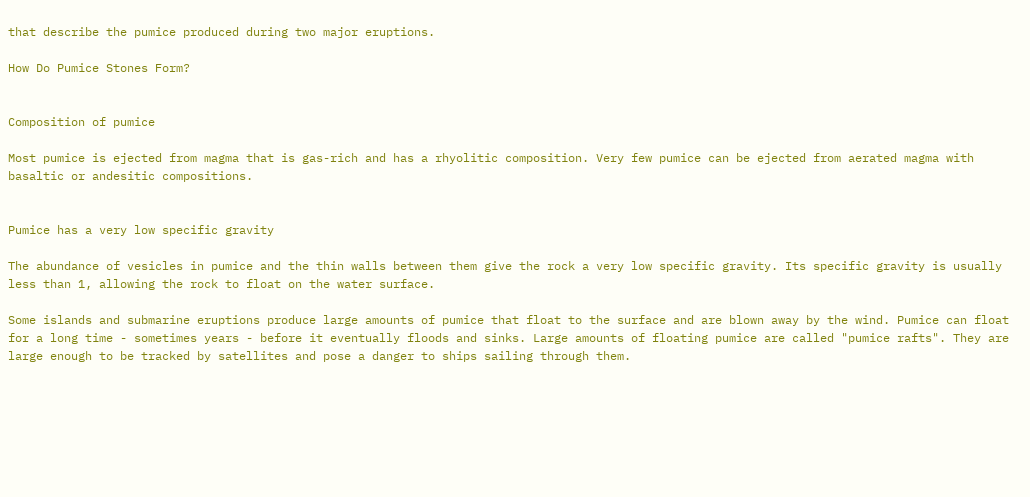that describe the pumice produced during two major eruptions.

How Do Pumice Stones Form?


Composition of pumice

Most pumice is ejected from magma that is gas-rich and has a rhyolitic composition. Very few pumice can be ejected from aerated magma with basaltic or andesitic compositions.


Pumice has a very low specific gravity

The abundance of vesicles in pumice and the thin walls between them give the rock a very low specific gravity. Its specific gravity is usually less than 1, allowing the rock to float on the water surface.

Some islands and submarine eruptions produce large amounts of pumice that float to the surface and are blown away by the wind. Pumice can float for a long time - sometimes years - before it eventually floods and sinks. Large amounts of floating pumice are called "pumice rafts". They are large enough to be tracked by satellites and pose a danger to ships sailing through them.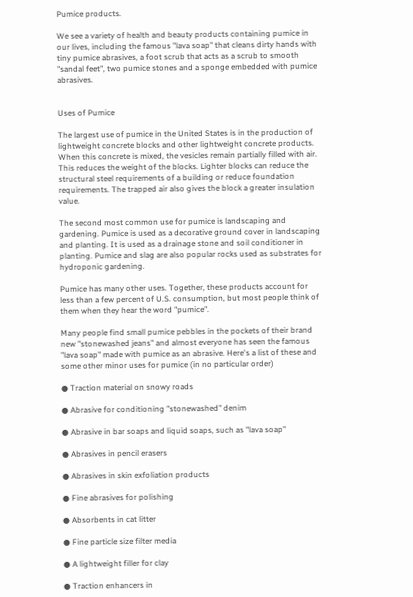Pumice products.

We see a variety of health and beauty products containing pumice in our lives, including the famous "lava soap" that cleans dirty hands with tiny pumice abrasives, a foot scrub that acts as a scrub to smooth "sandal feet", two pumice stones and a sponge embedded with pumice abrasives.


Uses of Pumice

The largest use of pumice in the United States is in the production of lightweight concrete blocks and other lightweight concrete products. When this concrete is mixed, the vesicles remain partially filled with air. This reduces the weight of the blocks. Lighter blocks can reduce the structural steel requirements of a building or reduce foundation requirements. The trapped air also gives the block a greater insulation value.

The second most common use for pumice is landscaping and gardening. Pumice is used as a decorative ground cover in landscaping and planting. It is used as a drainage stone and soil conditioner in planting. Pumice and slag are also popular rocks used as substrates for hydroponic gardening.

Pumice has many other uses. Together, these products account for less than a few percent of U.S. consumption, but most people think of them when they hear the word "pumice".

Many people find small pumice pebbles in the pockets of their brand new "stonewashed jeans" and almost everyone has seen the famous "lava soap" made with pumice as an abrasive. Here's a list of these and some other minor uses for pumice (in no particular order)

● Traction material on snowy roads

● Abrasive for conditioning "stonewashed" denim

● Abrasive in bar soaps and liquid soaps, such as "lava soap"

● Abrasives in pencil erasers

● Abrasives in skin exfoliation products

● Fine abrasives for polishing

● Absorbents in cat litter

● Fine particle size filter media

● A lightweight filler for clay

● Traction enhancers in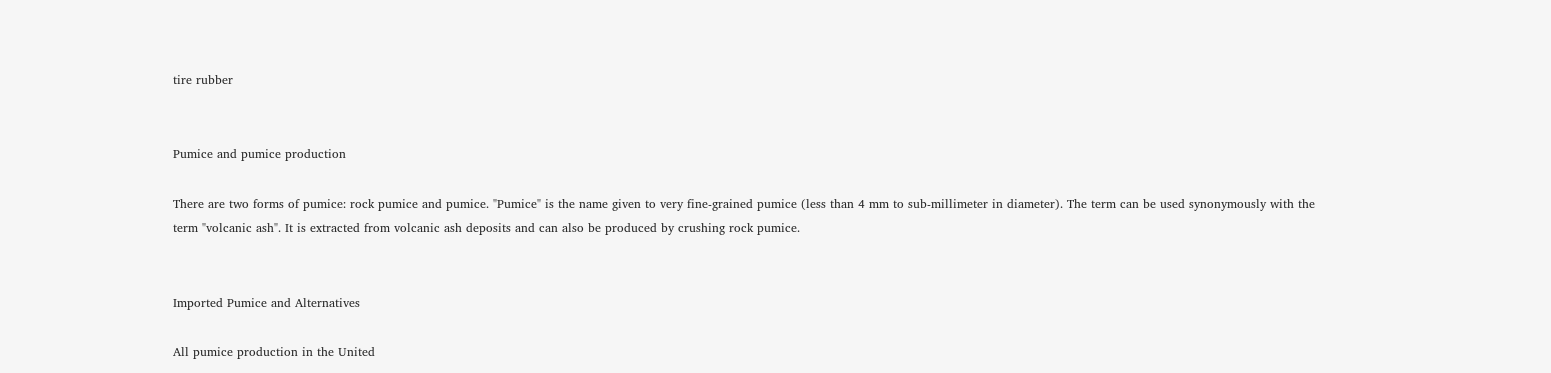tire rubber


Pumice and pumice production

There are two forms of pumice: rock pumice and pumice. "Pumice" is the name given to very fine-grained pumice (less than 4 mm to sub-millimeter in diameter). The term can be used synonymously with the term "volcanic ash". It is extracted from volcanic ash deposits and can also be produced by crushing rock pumice.


Imported Pumice and Alternatives

All pumice production in the United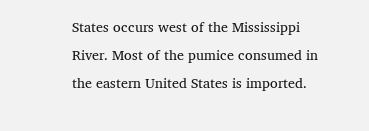States occurs west of the Mississippi River. Most of the pumice consumed in the eastern United States is imported.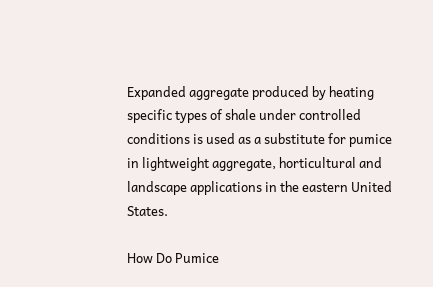Expanded aggregate produced by heating specific types of shale under controlled conditions is used as a substitute for pumice in lightweight aggregate, horticultural and landscape applications in the eastern United States.

How Do Pumice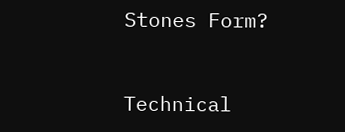Stones Form?


Technical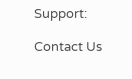Support:

Contact Us